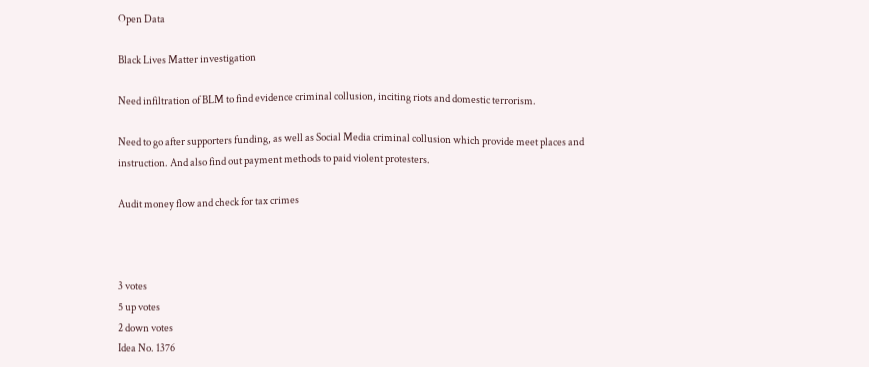Open Data

Black Lives Matter investigation

Need infiltration of BLM to find evidence criminal collusion, inciting riots and domestic terrorism.

Need to go after supporters funding, as well as Social Media criminal collusion which provide meet places and instruction. And also find out payment methods to paid violent protesters.

Audit money flow and check for tax crimes



3 votes
5 up votes
2 down votes
Idea No. 1376